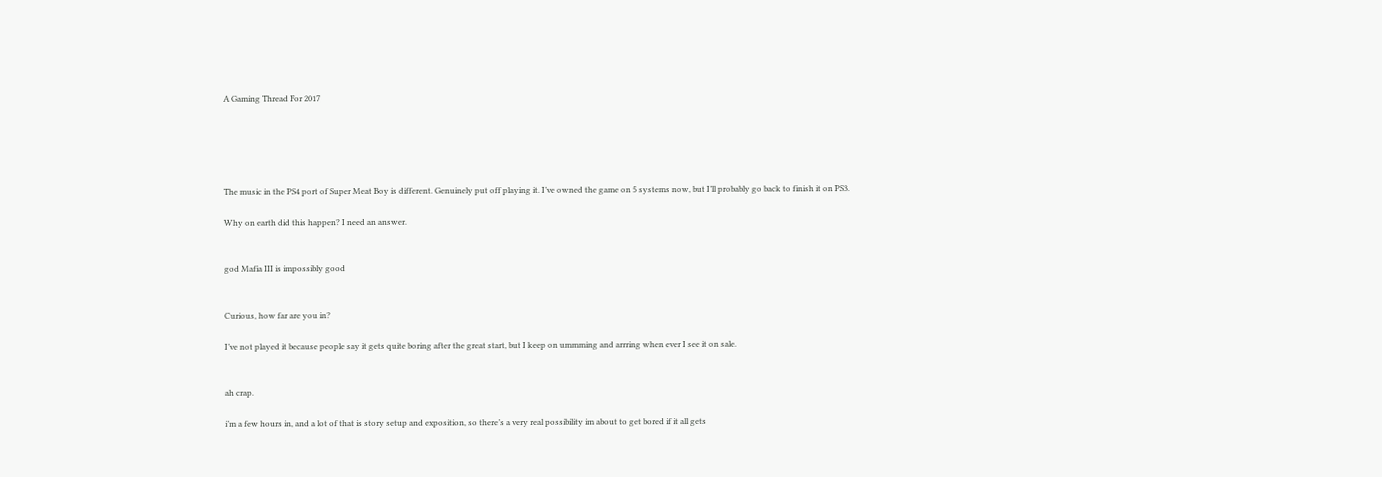A Gaming Thread For 2017





The music in the PS4 port of Super Meat Boy is different. Genuinely put off playing it. I’ve owned the game on 5 systems now, but I’ll probably go back to finish it on PS3.

Why on earth did this happen? I need an answer.


god Mafia III is impossibly good


Curious, how far are you in?

I’ve not played it because people say it gets quite boring after the great start, but I keep on ummming and arrring when ever I see it on sale.


ah crap.

i’m a few hours in, and a lot of that is story setup and exposition, so there’s a very real possibility im about to get bored if it all gets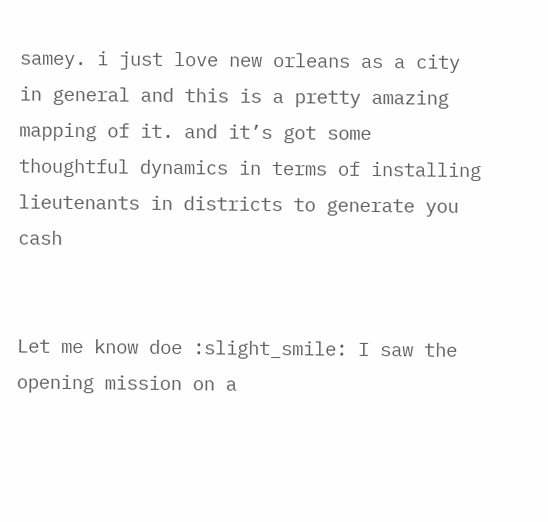samey. i just love new orleans as a city in general and this is a pretty amazing mapping of it. and it’s got some thoughtful dynamics in terms of installing lieutenants in districts to generate you cash


Let me know doe :slight_smile: I saw the opening mission on a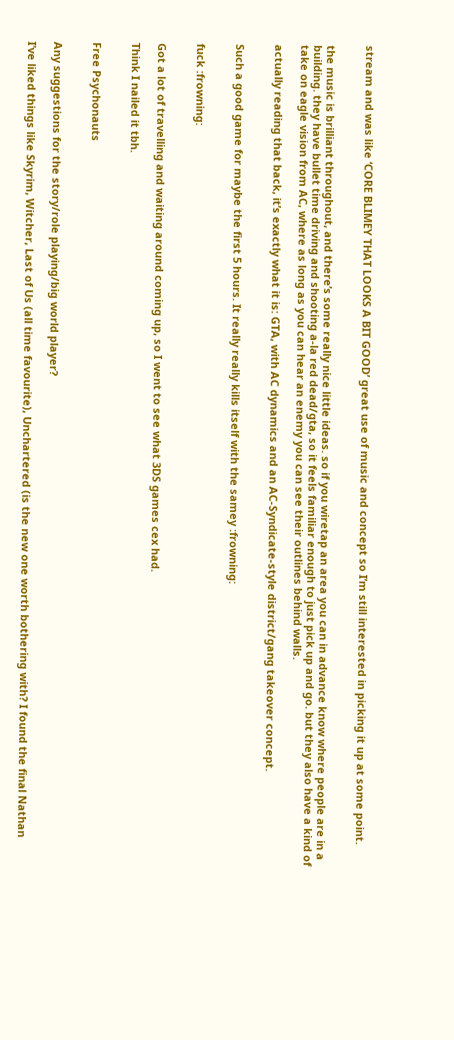stream and was like ‘CORE BLIMEY THAT LOOKS A BIT GOOD’ great use of music and concept so I’m still interested in picking it up at some point.


the music is brilliant throughout, and there’s some really nice little ideas. so if you wiretap an area you can in advance know where people are in a building. they have bullet time driving and shooting a-la red dead/gta, so it feels familiar enough to just pick up and go. but they also have a kind of take on eagle vision from AC, where as long as you can hear an enemy you can see their outlines behind walls.

actually reading that back, it’s exactly what it is: GTA, with AC dynamics and an AC-Syndicate-style district/gang takeover concept.


Such a good game for maybe the first 5 hours. It really really kills itself with the samey :frowning:


fuck :frowning:


Got a lot of travelling and waiting around coming up, so I went to see what 3DS games cex had.

Think I nailed it tbh.


Free Psychonauts


Any suggestions for the story/role playing/big world player?

I’ve liked things like Skyrim, Witcher, Last of Us (all time favourite), Unchartered (is the new one worth bothering with? I found the final Nathan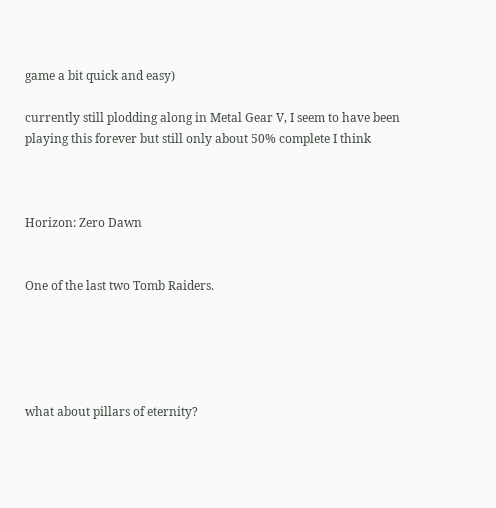game a bit quick and easy)

currently still plodding along in Metal Gear V, I seem to have been playing this forever but still only about 50% complete I think



Horizon: Zero Dawn


One of the last two Tomb Raiders.





what about pillars of eternity?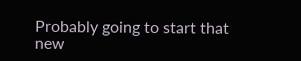Probably going to start that new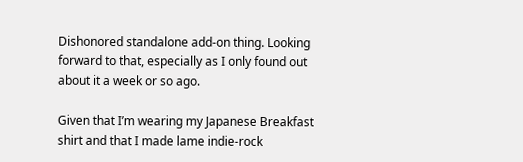Dishonored standalone add-on thing. Looking forward to that, especially as I only found out about it a week or so ago.

Given that I’m wearing my Japanese Breakfast shirt and that I made lame indie-rock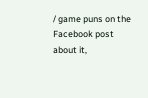/ game puns on the Facebook post about it,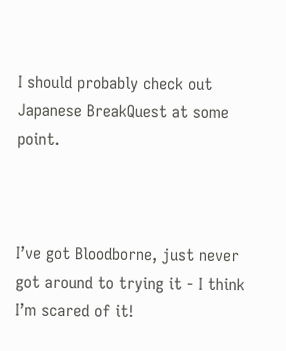I should probably check out Japanese BreakQuest at some point.



I’ve got Bloodborne, just never got around to trying it - I think I’m scared of it!